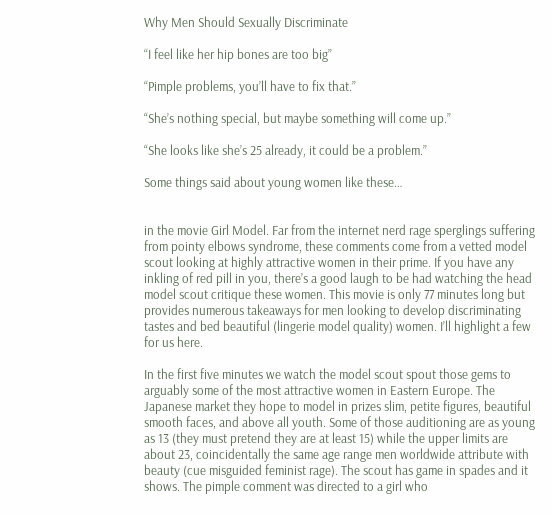Why Men Should Sexually Discriminate

“I feel like her hip bones are too big”

“Pimple problems, you’ll have to fix that.”

“She’s nothing special, but maybe something will come up.”

“She looks like she’s 25 already, it could be a problem.”

Some things said about young women like these…


in the movie Girl Model. Far from the internet nerd rage sperglings suffering from pointy elbows syndrome, these comments come from a vetted model scout looking at highly attractive women in their prime. If you have any inkling of red pill in you, there’s a good laugh to be had watching the head model scout critique these women. This movie is only 77 minutes long but provides numerous takeaways for men looking to develop discriminating tastes and bed beautiful (lingerie model quality) women. I’ll highlight a few for us here.

In the first five minutes we watch the model scout spout those gems to arguably some of the most attractive women in Eastern Europe. The Japanese market they hope to model in prizes slim, petite figures, beautiful smooth faces, and above all youth. Some of those auditioning are as young as 13 (they must pretend they are at least 15) while the upper limits are about 23, coincidentally the same age range men worldwide attribute with beauty (cue misguided feminist rage). The scout has game in spades and it shows. The pimple comment was directed to a girl who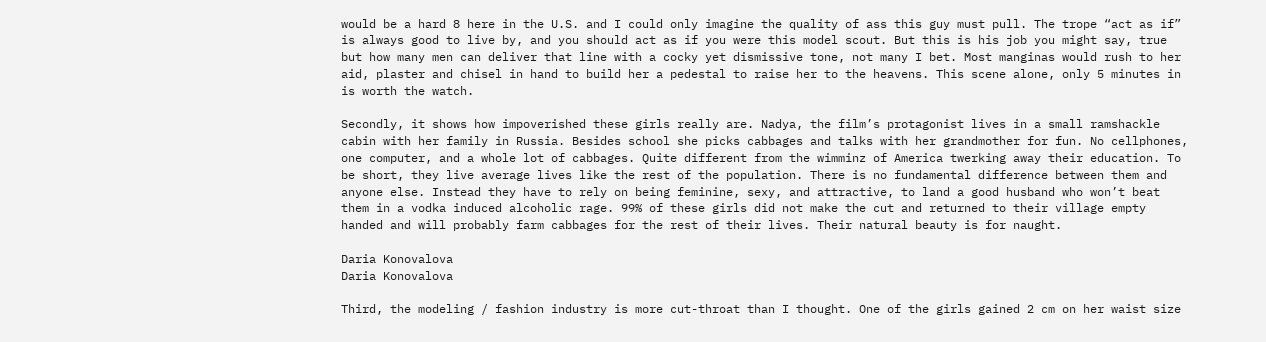would be a hard 8 here in the U.S. and I could only imagine the quality of ass this guy must pull. The trope “act as if” is always good to live by, and you should act as if you were this model scout. But this is his job you might say, true but how many men can deliver that line with a cocky yet dismissive tone, not many I bet. Most manginas would rush to her aid, plaster and chisel in hand to build her a pedestal to raise her to the heavens. This scene alone, only 5 minutes in is worth the watch.

Secondly, it shows how impoverished these girls really are. Nadya, the film’s protagonist lives in a small ramshackle cabin with her family in Russia. Besides school she picks cabbages and talks with her grandmother for fun. No cellphones, one computer, and a whole lot of cabbages. Quite different from the wimminz of America twerking away their education. To be short, they live average lives like the rest of the population. There is no fundamental difference between them and anyone else. Instead they have to rely on being feminine, sexy, and attractive, to land a good husband who won’t beat them in a vodka induced alcoholic rage. 99% of these girls did not make the cut and returned to their village empty handed and will probably farm cabbages for the rest of their lives. Their natural beauty is for naught.

Daria Konovalova
Daria Konovalova

Third, the modeling / fashion industry is more cut-throat than I thought. One of the girls gained 2 cm on her waist size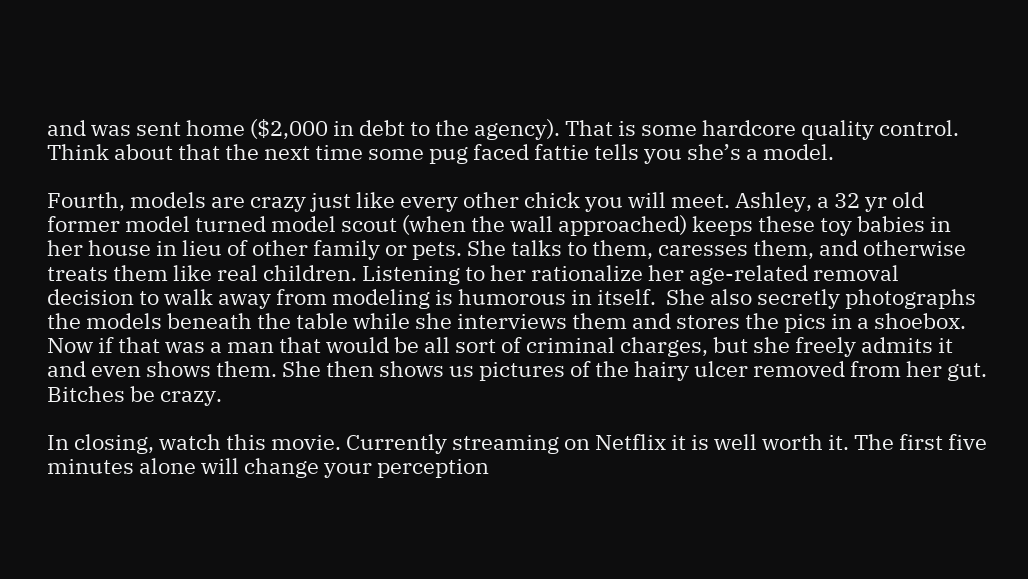and was sent home ($2,000 in debt to the agency). That is some hardcore quality control. Think about that the next time some pug faced fattie tells you she’s a model.

Fourth, models are crazy just like every other chick you will meet. Ashley, a 32 yr old former model turned model scout (when the wall approached) keeps these toy babies in her house in lieu of other family or pets. She talks to them, caresses them, and otherwise treats them like real children. Listening to her rationalize her age-related removal decision to walk away from modeling is humorous in itself.  She also secretly photographs the models beneath the table while she interviews them and stores the pics in a shoebox. Now if that was a man that would be all sort of criminal charges, but she freely admits it and even shows them. She then shows us pictures of the hairy ulcer removed from her gut. Bitches be crazy.

In closing, watch this movie. Currently streaming on Netflix it is well worth it. The first five minutes alone will change your perception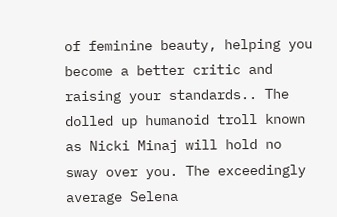of feminine beauty, helping you become a better critic and raising your standards.. The dolled up humanoid troll known as Nicki Minaj will hold no sway over you. The exceedingly average Selena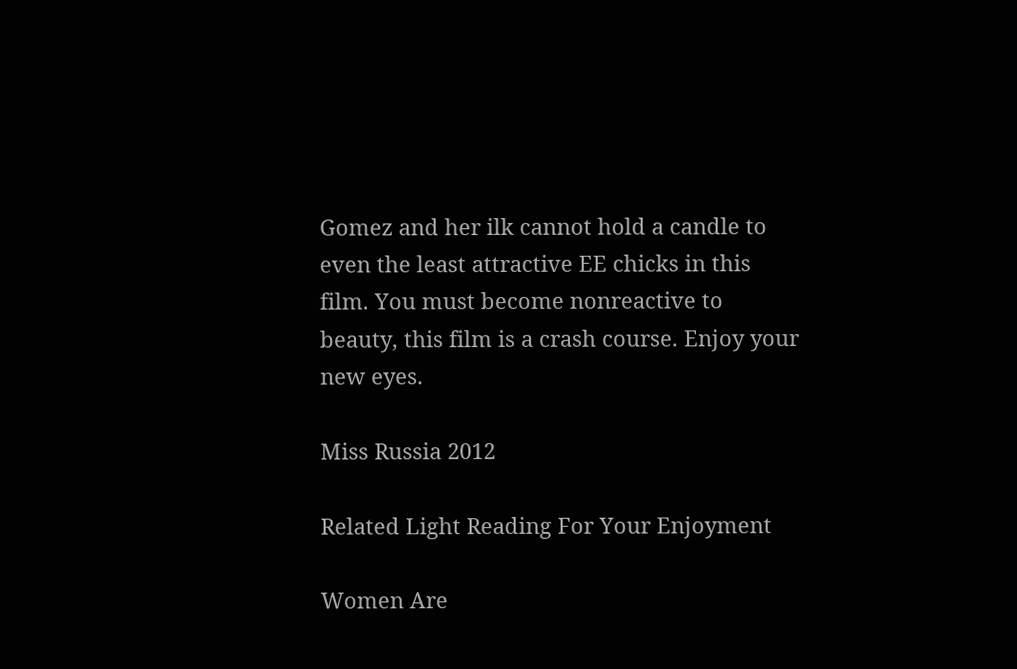Gomez and her ilk cannot hold a candle to even the least attractive EE chicks in this film. You must become nonreactive to beauty, this film is a crash course. Enjoy your new eyes.

Miss Russia 2012

Related Light Reading For Your Enjoyment

Women Are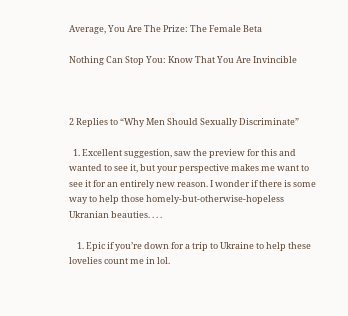Average, You Are The Prize: The Female Beta

Nothing Can Stop You: Know That You Are Invincible



2 Replies to “Why Men Should Sexually Discriminate”

  1. Excellent suggestion, saw the preview for this and wanted to see it, but your perspective makes me want to see it for an entirely new reason. I wonder if there is some way to help those homely-but-otherwise-hopeless Ukranian beauties. . . .

    1. Epic if you’re down for a trip to Ukraine to help these lovelies count me in lol.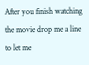After you finish watching the movie drop me a line to let me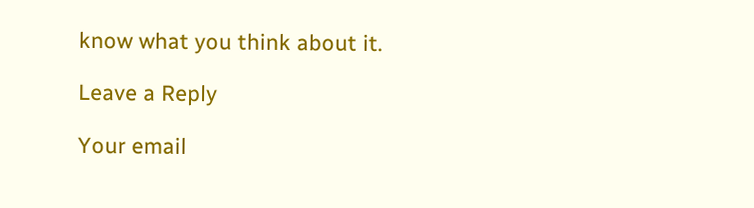know what you think about it.

Leave a Reply

Your email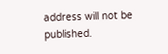address will not be published.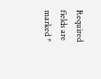Required fields are marked *